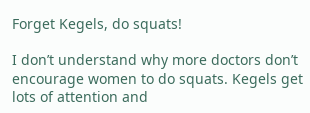Forget Kegels, do squats!

I don’t understand why more doctors don’t encourage women to do squats. Kegels get lots of attention and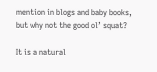mention in blogs and baby books, but why not the good ol’ squat?

It is a natural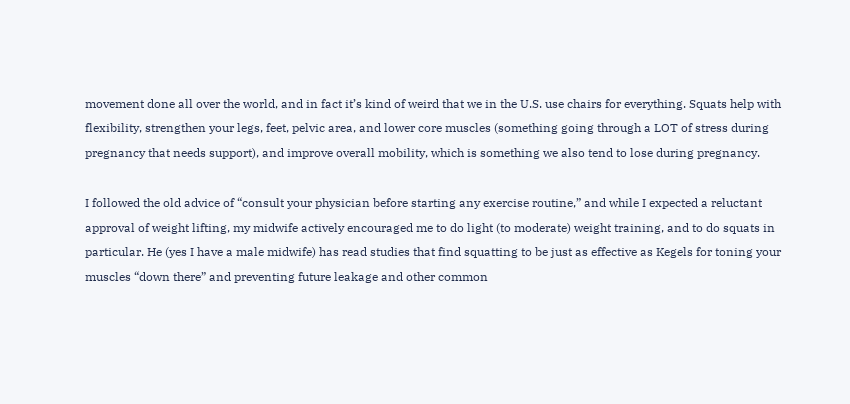movement done all over the world, and in fact it’s kind of weird that we in the U.S. use chairs for everything. Squats help with flexibility, strengthen your legs, feet, pelvic area, and lower core muscles (something going through a LOT of stress during pregnancy that needs support), and improve overall mobility, which is something we also tend to lose during pregnancy.

I followed the old advice of “consult your physician before starting any exercise routine,” and while I expected a reluctant approval of weight lifting, my midwife actively encouraged me to do light (to moderate) weight training, and to do squats in particular. He (yes I have a male midwife) has read studies that find squatting to be just as effective as Kegels for toning your muscles “down there” and preventing future leakage and other common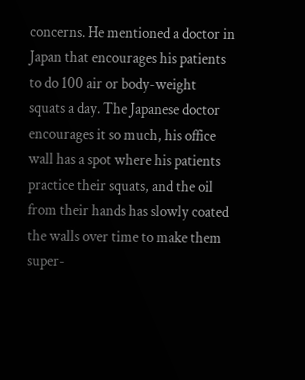concerns. He mentioned a doctor in Japan that encourages his patients to do 100 air or body-weight squats a day. The Japanese doctor encourages it so much, his office wall has a spot where his patients practice their squats, and the oil from their hands has slowly coated the walls over time to make them super-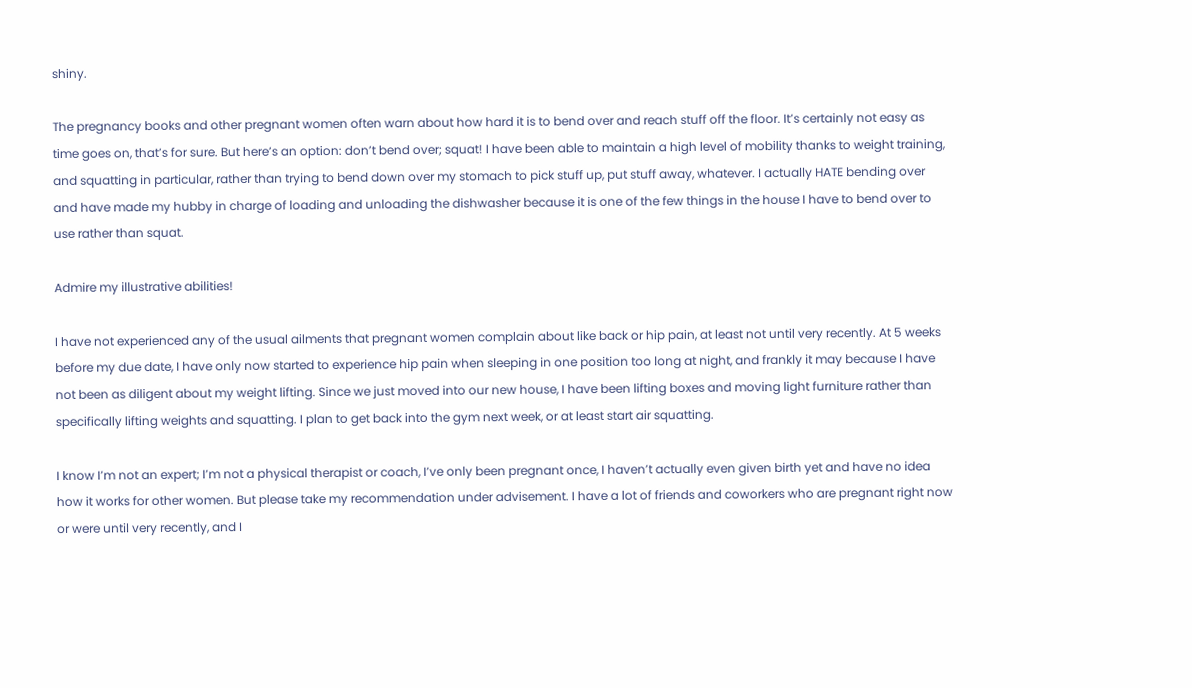shiny.

The pregnancy books and other pregnant women often warn about how hard it is to bend over and reach stuff off the floor. It’s certainly not easy as time goes on, that’s for sure. But here’s an option: don’t bend over; squat! I have been able to maintain a high level of mobility thanks to weight training, and squatting in particular, rather than trying to bend down over my stomach to pick stuff up, put stuff away, whatever. I actually HATE bending over and have made my hubby in charge of loading and unloading the dishwasher because it is one of the few things in the house I have to bend over to use rather than squat.

Admire my illustrative abilities!

I have not experienced any of the usual ailments that pregnant women complain about like back or hip pain, at least not until very recently. At 5 weeks before my due date, I have only now started to experience hip pain when sleeping in one position too long at night, and frankly it may because I have not been as diligent about my weight lifting. Since we just moved into our new house, I have been lifting boxes and moving light furniture rather than specifically lifting weights and squatting. I plan to get back into the gym next week, or at least start air squatting.

I know I’m not an expert; I’m not a physical therapist or coach, I’ve only been pregnant once, I haven’t actually even given birth yet and have no idea how it works for other women. But please take my recommendation under advisement. I have a lot of friends and coworkers who are pregnant right now or were until very recently, and I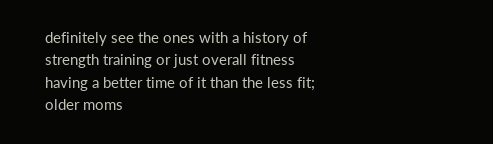definitely see the ones with a history of strength training or just overall fitness having a better time of it than the less fit; older moms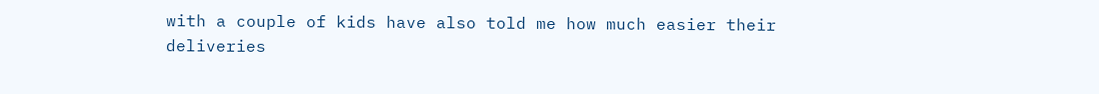with a couple of kids have also told me how much easier their deliveries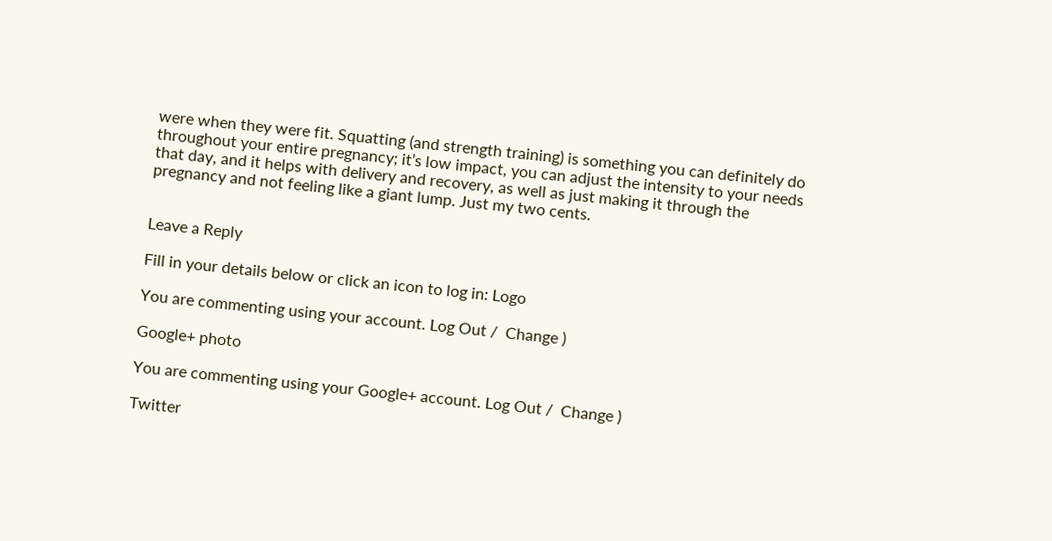were when they were fit. Squatting (and strength training) is something you can definitely do throughout your entire pregnancy; it’s low impact, you can adjust the intensity to your needs that day, and it helps with delivery and recovery, as well as just making it through the pregnancy and not feeling like a giant lump. Just my two cents.


Leave a Reply

Fill in your details below or click an icon to log in: Logo

You are commenting using your account. Log Out /  Change )

Google+ photo

You are commenting using your Google+ account. Log Out /  Change )

Twitter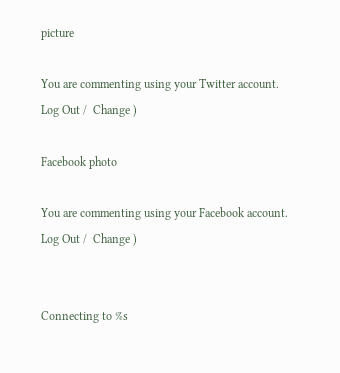picture

You are commenting using your Twitter account. Log Out /  Change )

Facebook photo

You are commenting using your Facebook account. Log Out /  Change )


Connecting to %s